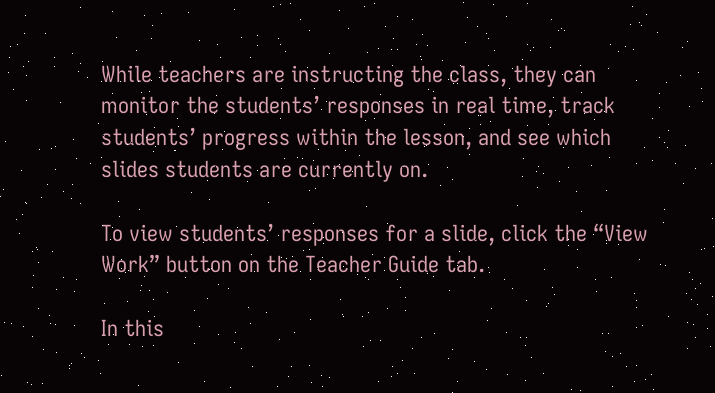While teachers are instructing the class, they can monitor the students’ responses in real time, track students’ progress within the lesson, and see which slides students are currently on.

To view students’ responses for a slide, click the “View Work” button on the Teacher Guide tab.

In this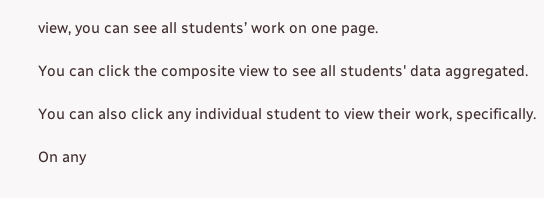view, you can see all students’ work on one page.

You can click the composite view to see all students' data aggregated.

You can also click any individual student to view their work, specifically.

On any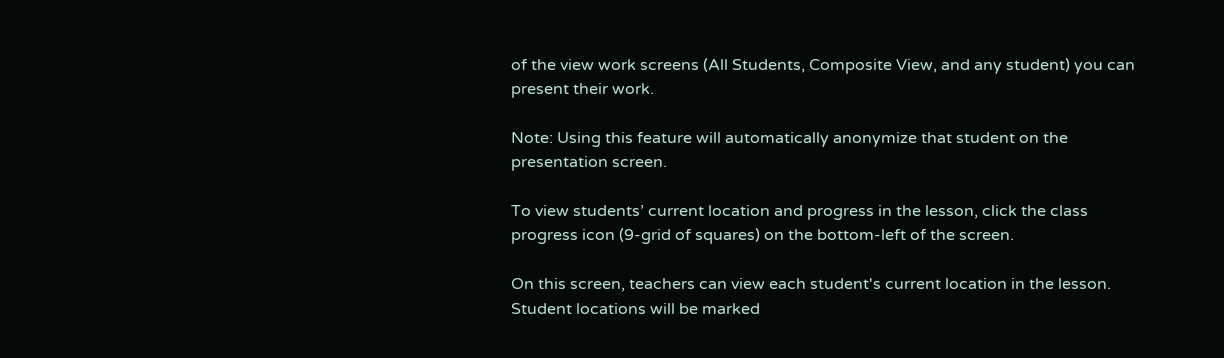of the view work screens (All Students, Composite View, and any student) you can present their work.

Note: Using this feature will automatically anonymize that student on the presentation screen.

To view students’ current location and progress in the lesson, click the class progress icon (9-grid of squares) on the bottom-left of the screen.

On this screen, teachers can view each student's current location in the lesson. Student locations will be marked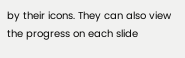by their icons. They can also view the progress on each slide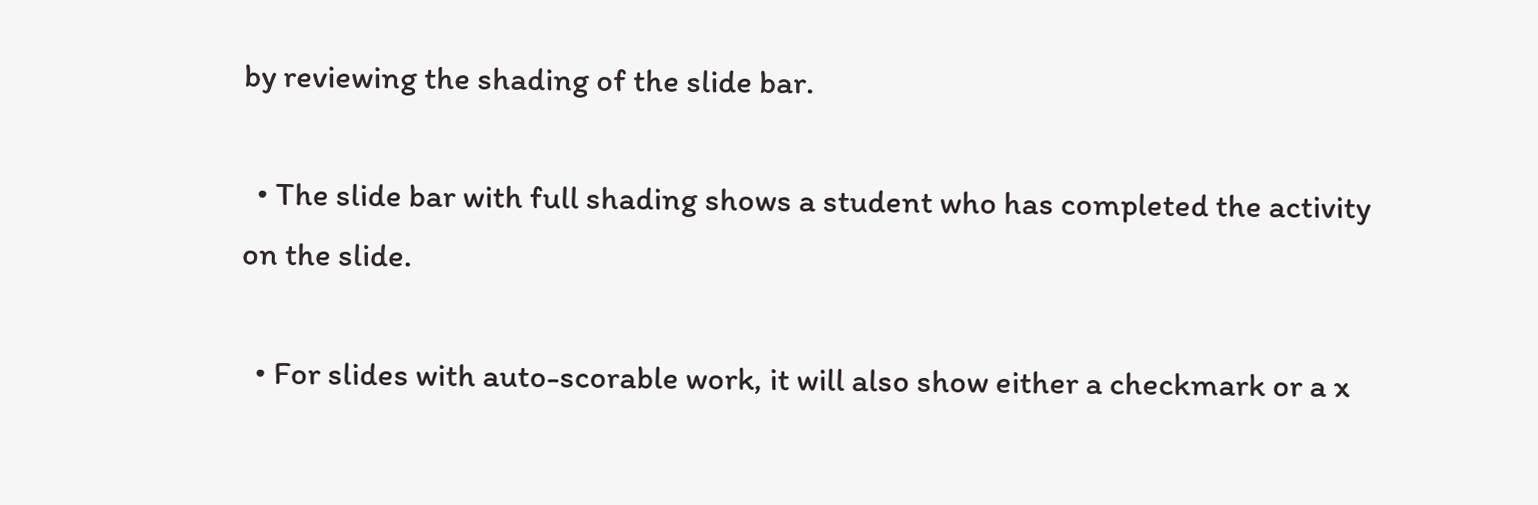by reviewing the shading of the slide bar.

  • The slide bar with full shading shows a student who has completed the activity on the slide.

  • For slides with auto-scorable work, it will also show either a checkmark or a x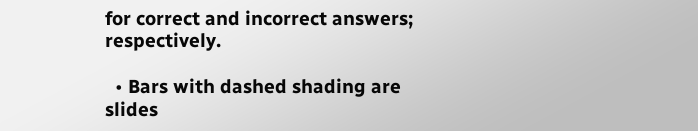for correct and incorrect answers; respectively.

  • Bars with dashed shading are slides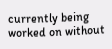currently being worked on without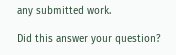any submitted work.

Did this answer your question?